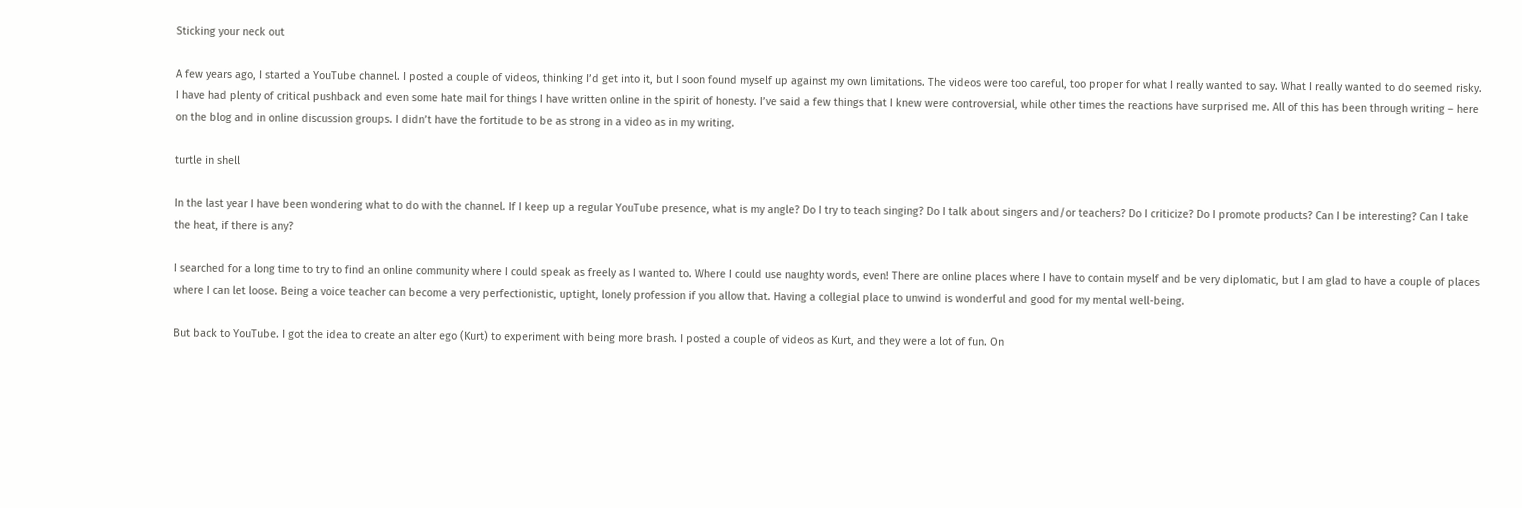Sticking your neck out

A few years ago, I started a YouTube channel. I posted a couple of videos, thinking I’d get into it, but I soon found myself up against my own limitations. The videos were too careful, too proper for what I really wanted to say. What I really wanted to do seemed risky. I have had plenty of critical pushback and even some hate mail for things I have written online in the spirit of honesty. I’ve said a few things that I knew were controversial, while other times the reactions have surprised me. All of this has been through writing – here on the blog and in online discussion groups. I didn’t have the fortitude to be as strong in a video as in my writing.

turtle in shell

In the last year I have been wondering what to do with the channel. If I keep up a regular YouTube presence, what is my angle? Do I try to teach singing? Do I talk about singers and/or teachers? Do I criticize? Do I promote products? Can I be interesting? Can I take the heat, if there is any?

I searched for a long time to try to find an online community where I could speak as freely as I wanted to. Where I could use naughty words, even! There are online places where I have to contain myself and be very diplomatic, but I am glad to have a couple of places where I can let loose. Being a voice teacher can become a very perfectionistic, uptight, lonely profession if you allow that. Having a collegial place to unwind is wonderful and good for my mental well-being.

But back to YouTube. I got the idea to create an alter ego (Kurt) to experiment with being more brash. I posted a couple of videos as Kurt, and they were a lot of fun. On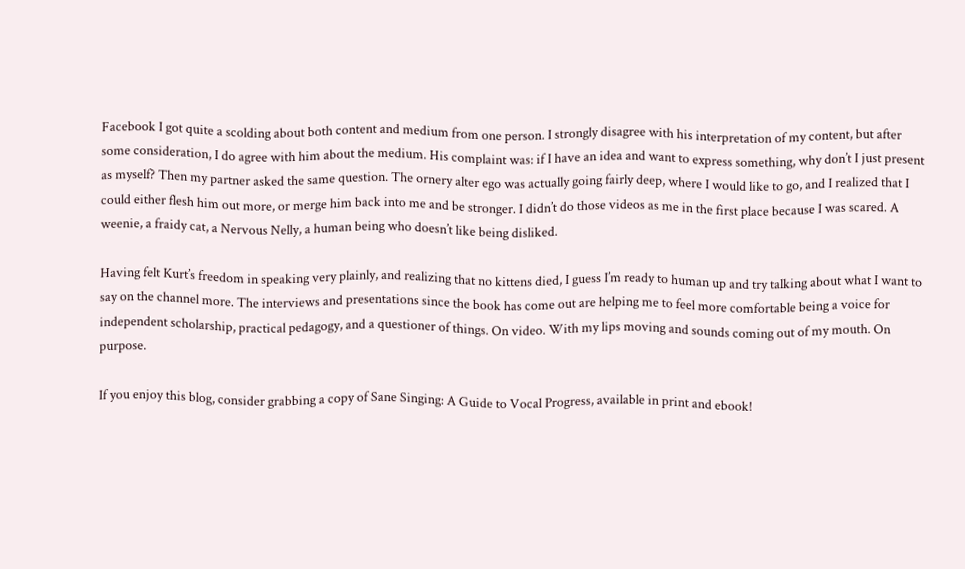Facebook I got quite a scolding about both content and medium from one person. I strongly disagree with his interpretation of my content, but after some consideration, I do agree with him about the medium. His complaint was: if I have an idea and want to express something, why don’t I just present as myself? Then my partner asked the same question. The ornery alter ego was actually going fairly deep, where I would like to go, and I realized that I could either flesh him out more, or merge him back into me and be stronger. I didn’t do those videos as me in the first place because I was scared. A weenie, a fraidy cat, a Nervous Nelly, a human being who doesn’t like being disliked.

Having felt Kurt’s freedom in speaking very plainly, and realizing that no kittens died, I guess I’m ready to human up and try talking about what I want to say on the channel more. The interviews and presentations since the book has come out are helping me to feel more comfortable being a voice for independent scholarship, practical pedagogy, and a questioner of things. On video. With my lips moving and sounds coming out of my mouth. On purpose.

If you enjoy this blog, consider grabbing a copy of Sane Singing: A Guide to Vocal Progress, available in print and ebook!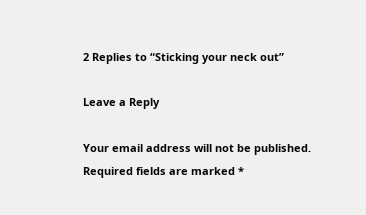2 Replies to “Sticking your neck out”

Leave a Reply

Your email address will not be published. Required fields are marked *